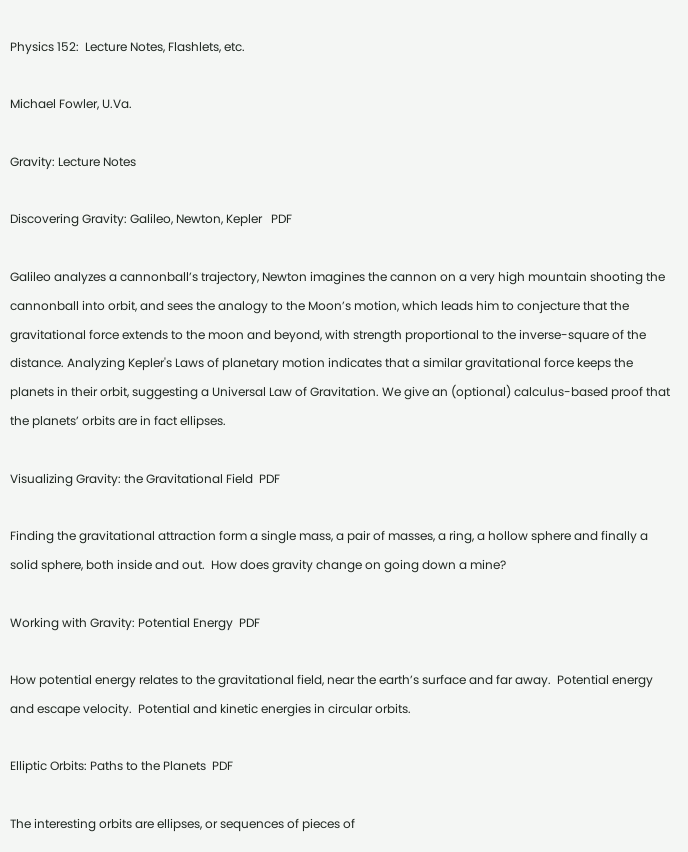Physics 152:  Lecture Notes, Flashlets, etc.

Michael Fowler, U.Va.

Gravity: Lecture Notes

Discovering Gravity: Galileo, Newton, Kepler   PDF

Galileo analyzes a cannonball’s trajectory, Newton imagines the cannon on a very high mountain shooting the cannonball into orbit, and sees the analogy to the Moon’s motion, which leads him to conjecture that the gravitational force extends to the moon and beyond, with strength proportional to the inverse-square of the distance. Analyzing Kepler's Laws of planetary motion indicates that a similar gravitational force keeps the planets in their orbit, suggesting a Universal Law of Gravitation. We give an (optional) calculus-based proof that the planets’ orbits are in fact ellipses.

Visualizing Gravity: the Gravitational Field  PDF

Finding the gravitational attraction form a single mass, a pair of masses, a ring, a hollow sphere and finally a solid sphere, both inside and out.  How does gravity change on going down a mine?

Working with Gravity: Potential Energy  PDF

How potential energy relates to the gravitational field, near the earth’s surface and far away.  Potential energy and escape velocity.  Potential and kinetic energies in circular orbits.

Elliptic Orbits: Paths to the Planets  PDF

The interesting orbits are ellipses, or sequences of pieces of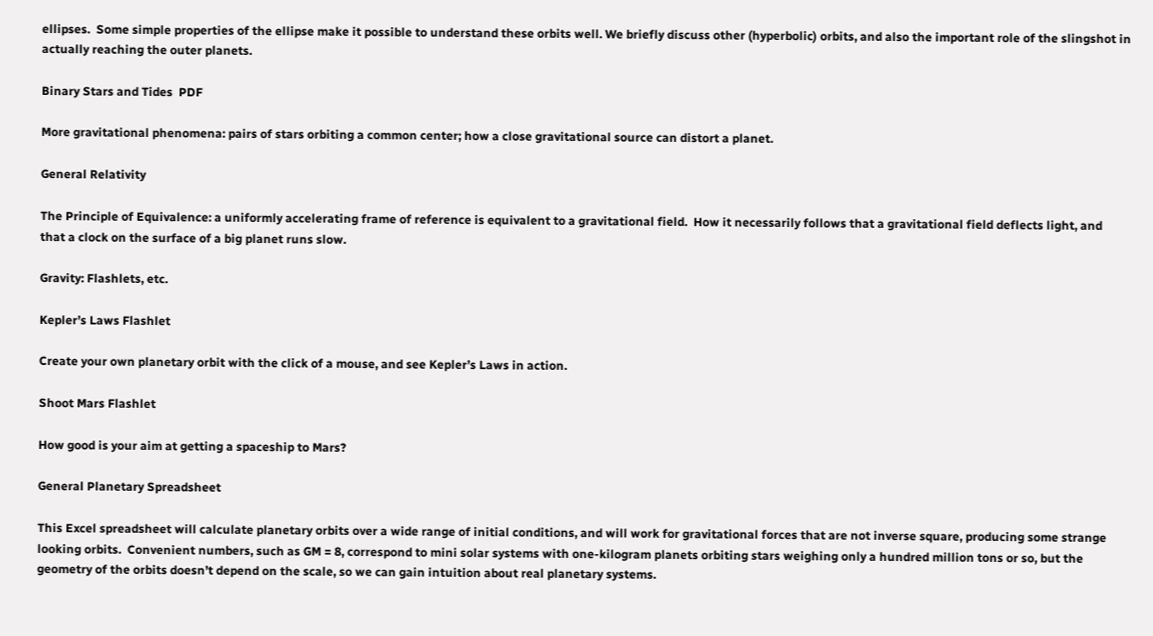ellipses.  Some simple properties of the ellipse make it possible to understand these orbits well. We briefly discuss other (hyperbolic) orbits, and also the important role of the slingshot in actually reaching the outer planets.

Binary Stars and Tides  PDF

More gravitational phenomena: pairs of stars orbiting a common center; how a close gravitational source can distort a planet.

General Relativity

The Principle of Equivalence: a uniformly accelerating frame of reference is equivalent to a gravitational field.  How it necessarily follows that a gravitational field deflects light, and that a clock on the surface of a big planet runs slow.

Gravity: Flashlets, etc.

Kepler’s Laws Flashlet

Create your own planetary orbit with the click of a mouse, and see Kepler’s Laws in action.

Shoot Mars Flashlet

How good is your aim at getting a spaceship to Mars?

General Planetary Spreadsheet

This Excel spreadsheet will calculate planetary orbits over a wide range of initial conditions, and will work for gravitational forces that are not inverse square, producing some strange looking orbits.  Convenient numbers, such as GM = 8, correspond to mini solar systems with one-kilogram planets orbiting stars weighing only a hundred million tons or so, but the geometry of the orbits doesn’t depend on the scale, so we can gain intuition about real planetary systems.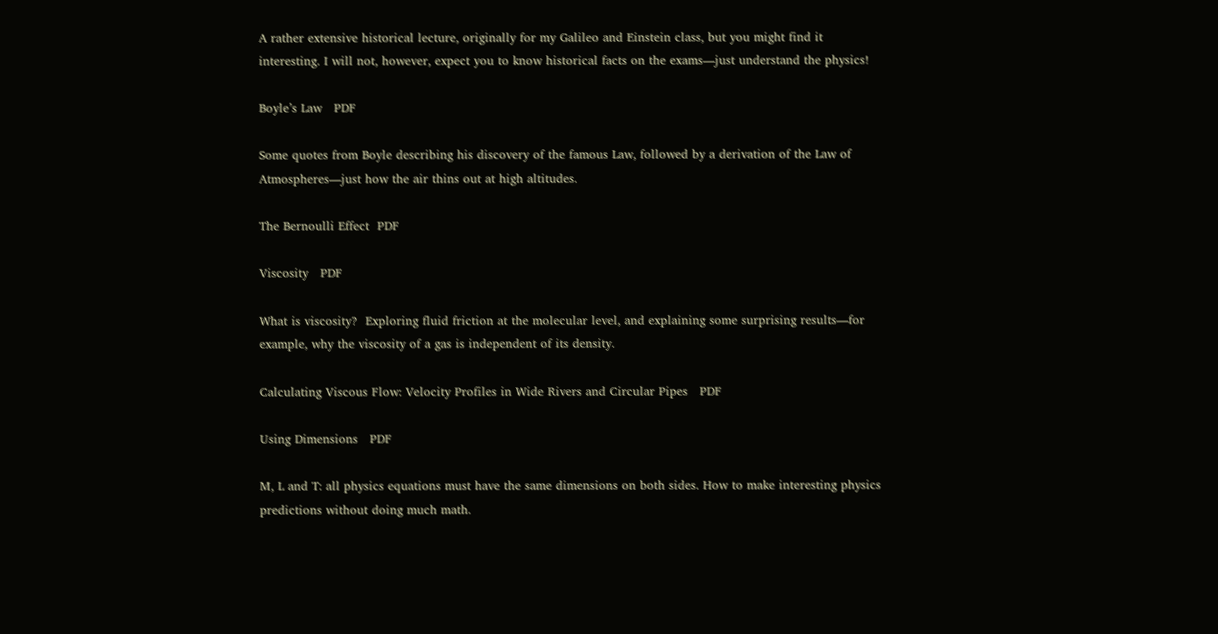A rather extensive historical lecture, originally for my Galileo and Einstein class, but you might find it interesting. I will not, however, expect you to know historical facts on the exams—just understand the physics!

Boyle’s Law   PDF

Some quotes from Boyle describing his discovery of the famous Law, followed by a derivation of the Law of Atmospheres—just how the air thins out at high altitudes.

The Bernoulli Effect  PDF

Viscosity   PDF

What is viscosity?  Exploring fluid friction at the molecular level, and explaining some surprising results—for example, why the viscosity of a gas is independent of its density.

Calculating Viscous Flow: Velocity Profiles in Wide Rivers and Circular Pipes   PDF

Using Dimensions   PDF

M, L and T: all physics equations must have the same dimensions on both sides. How to make interesting physics predictions without doing much math.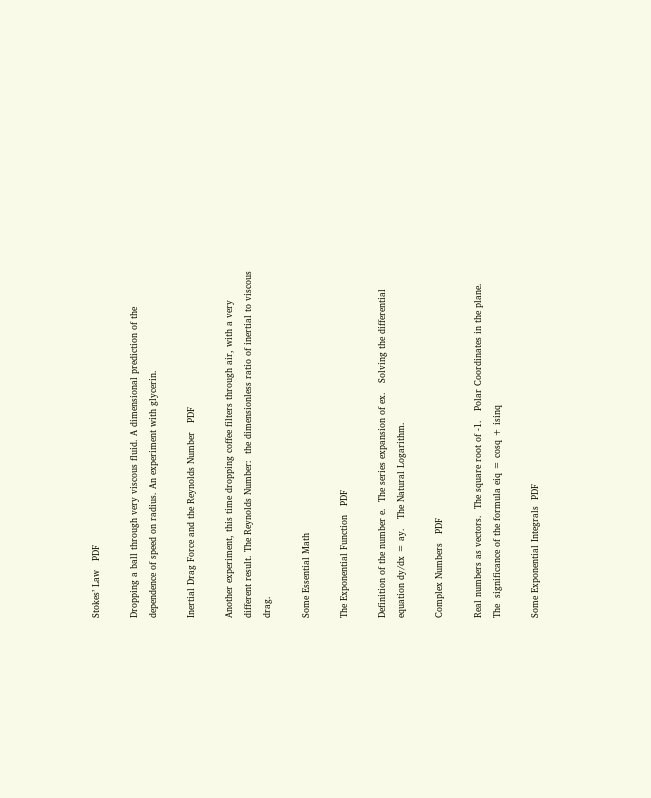Stokes’ Law   PDF

Dropping a ball through very viscous fluid. A dimensional prediction of the dependence of speed on radius. An experiment with glycerin.

Inertial Drag Force and the Reynolds Number   PDF

Another experiment, this time dropping coffee filters through air, with a very different result. The Reynolds Number:  the dimensionless ratio of inertial to viscous drag.

Some Essential Math

The Exponential Function   PDF

Definition of the number e.  The series expansion of ex.   Solving the differential equation dy/dx = ay.   The Natural Logarithm.

Complex Numbers   PDF

Real numbers as vectors.  The square root of -1.   Polar Coordinates in the plane.  The  significance of the formula eiq = cosq + isinq

Some Exponential Integrals  PDF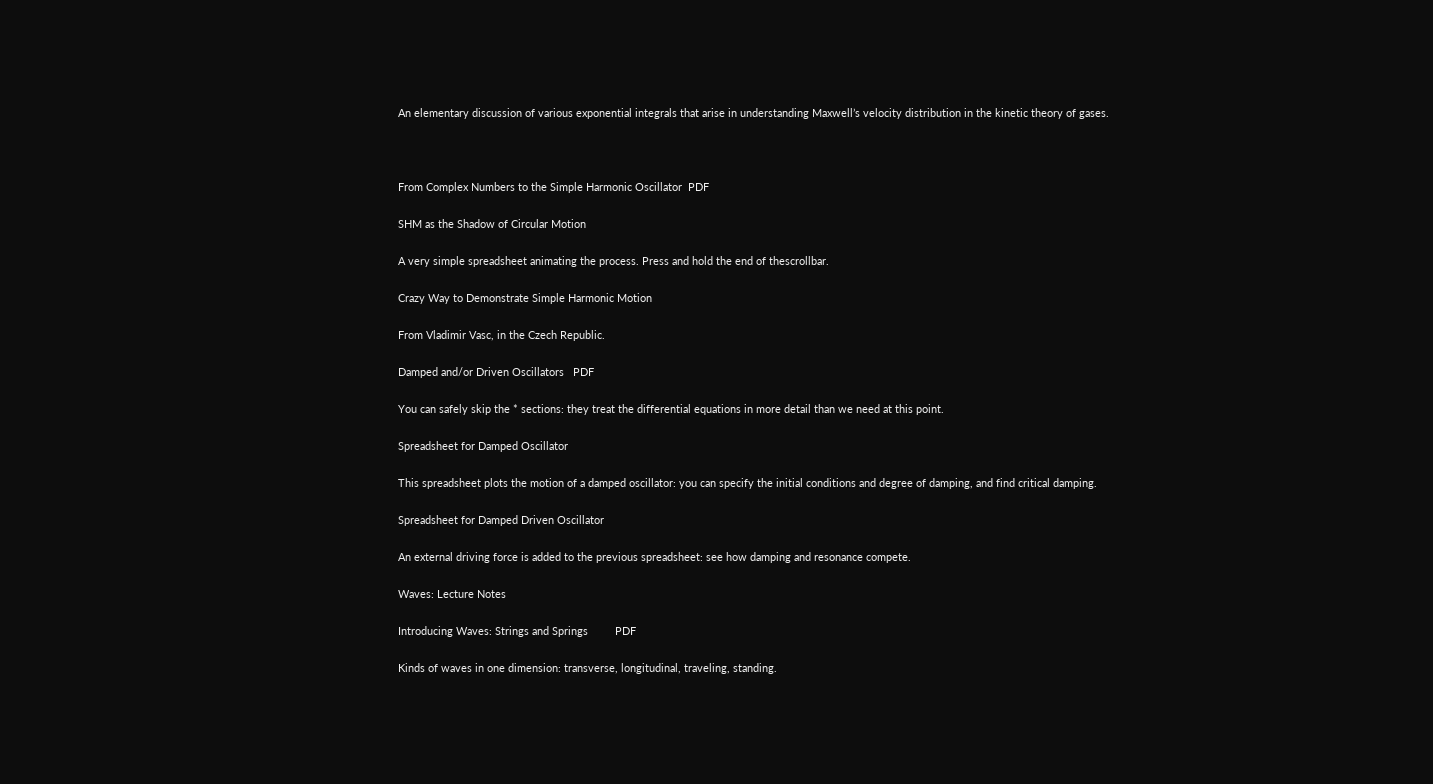An elementary discussion of various exponential integrals that arise in understanding Maxwell’s velocity distribution in the kinetic theory of gases.



From Complex Numbers to the Simple Harmonic Oscillator  PDF

SHM as the Shadow of Circular Motion

A very simple spreadsheet animating the process. Press and hold the end of thescrollbar.

Crazy Way to Demonstrate Simple Harmonic Motion

From Vladimir Vasc, in the Czech Republic.

Damped and/or Driven Oscillators   PDF

You can safely skip the * sections: they treat the differential equations in more detail than we need at this point.

Spreadsheet for Damped Oscillator

This spreadsheet plots the motion of a damped oscillator: you can specify the initial conditions and degree of damping, and find critical damping.

Spreadsheet for Damped Driven Oscillator

An external driving force is added to the previous spreadsheet: see how damping and resonance compete.

Waves: Lecture Notes

Introducing Waves: Strings and Springs         PDF

Kinds of waves in one dimension: transverse, longitudinal, traveling, standing.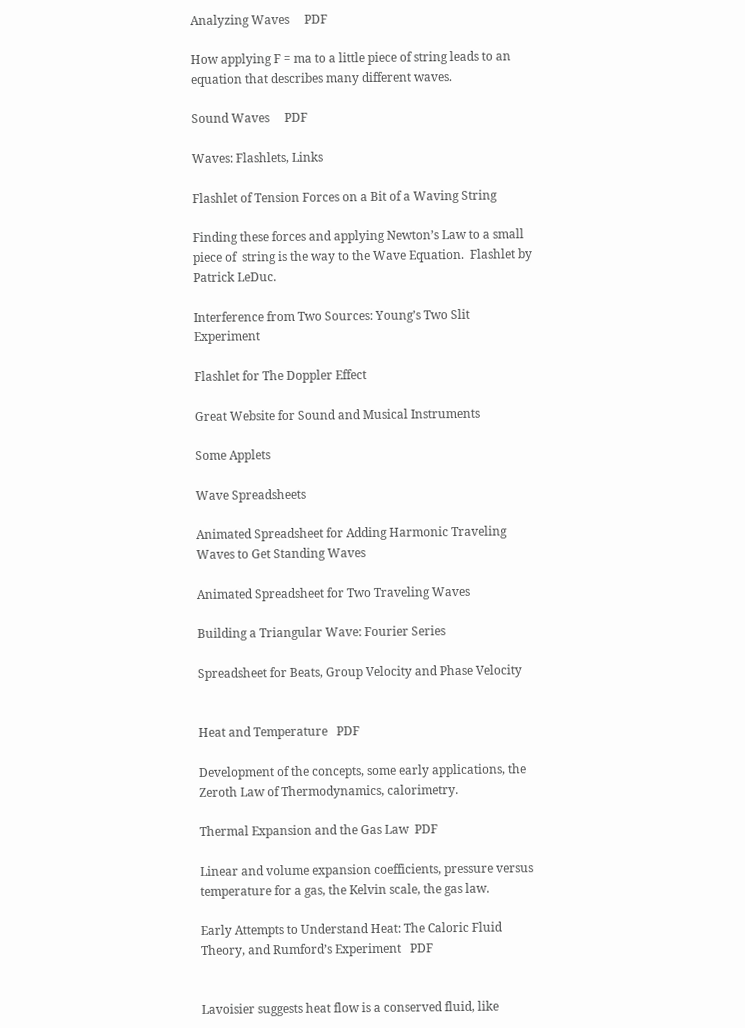Analyzing Waves     PDF

How applying F = ma to a little piece of string leads to an equation that describes many different waves.

Sound Waves     PDF

Waves: Flashlets, Links

Flashlet of Tension Forces on a Bit of a Waving String

Finding these forces and applying Newton’s Law to a small piece of  string is the way to the Wave Equation.  Flashlet by Patrick LeDuc.

Interference from Two Sources: Young’s Two Slit Experiment

Flashlet for The Doppler Effect

Great Website for Sound and Musical Instruments

Some Applets

Wave Spreadsheets

Animated Spreadsheet for Adding Harmonic Traveling Waves to Get Standing Waves

Animated Spreadsheet for Two Traveling Waves

Building a Triangular Wave: Fourier Series

Spreadsheet for Beats, Group Velocity and Phase Velocity


Heat and Temperature   PDF

Development of the concepts, some early applications, the Zeroth Law of Thermodynamics, calorimetry.

Thermal Expansion and the Gas Law  PDF

Linear and volume expansion coefficients, pressure versus temperature for a gas, the Kelvin scale, the gas law.

Early Attempts to Understand Heat: The Caloric Fluid Theory, and Rumford’s Experiment   PDF


Lavoisier suggests heat flow is a conserved fluid, like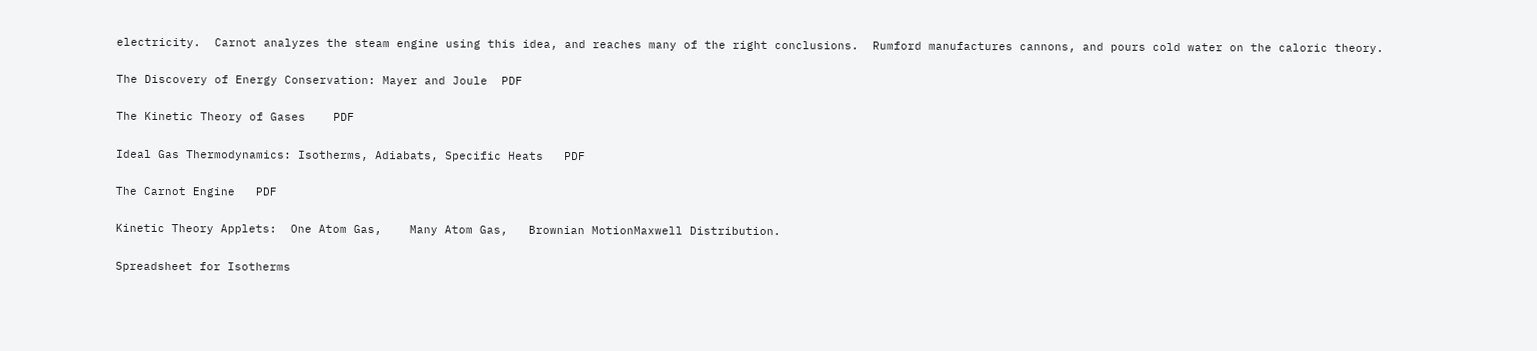electricity.  Carnot analyzes the steam engine using this idea, and reaches many of the right conclusions.  Rumford manufactures cannons, and pours cold water on the caloric theory.

The Discovery of Energy Conservation: Mayer and Joule  PDF

The Kinetic Theory of Gases    PDF

Ideal Gas Thermodynamics: Isotherms, Adiabats, Specific Heats   PDF

The Carnot Engine   PDF

Kinetic Theory Applets:  One Atom Gas,    Many Atom Gas,   Brownian MotionMaxwell Distribution.

Spreadsheet for Isotherms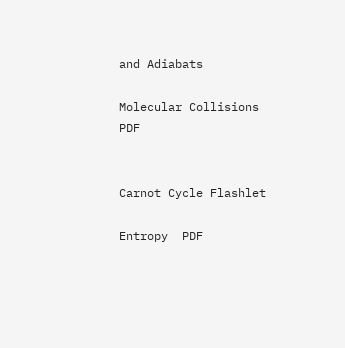and Adiabats

Molecular Collisions   PDF


Carnot Cycle Flashlet

Entropy  PDF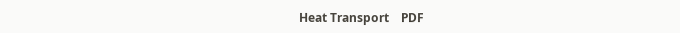Heat Transport    PDF